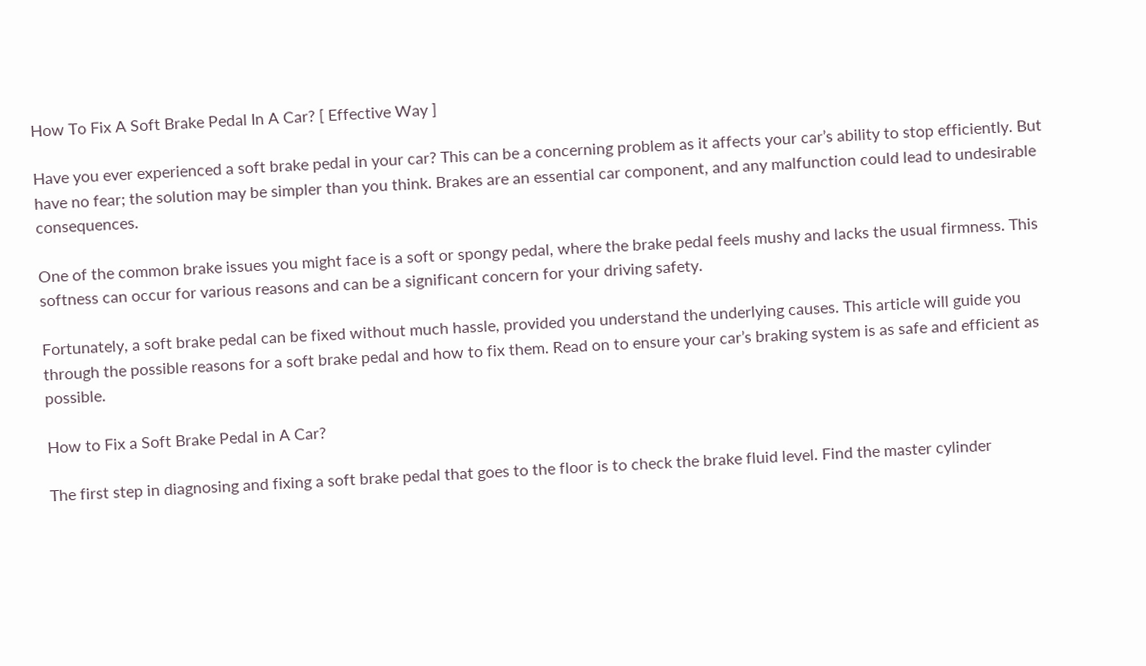How To Fix A Soft Brake Pedal In A Car? [ Effective Way ]

Have you ever experienced a soft brake pedal in your car? This can be a concerning problem as it affects your car’s ability to stop efficiently. But have no fear; the solution may be simpler than you think. Brakes are an essential car component, and any malfunction could lead to undesirable consequences.

One of the common brake issues you might face is a soft or spongy pedal, where the brake pedal feels mushy and lacks the usual firmness. This softness can occur for various reasons and can be a significant concern for your driving safety.

Fortunately, a soft brake pedal can be fixed without much hassle, provided you understand the underlying causes. This article will guide you through the possible reasons for a soft brake pedal and how to fix them. Read on to ensure your car’s braking system is as safe and efficient as possible.

How to Fix a Soft Brake Pedal in A Car?

The first step in diagnosing and fixing a soft brake pedal that goes to the floor is to check the brake fluid level. Find the master cylinder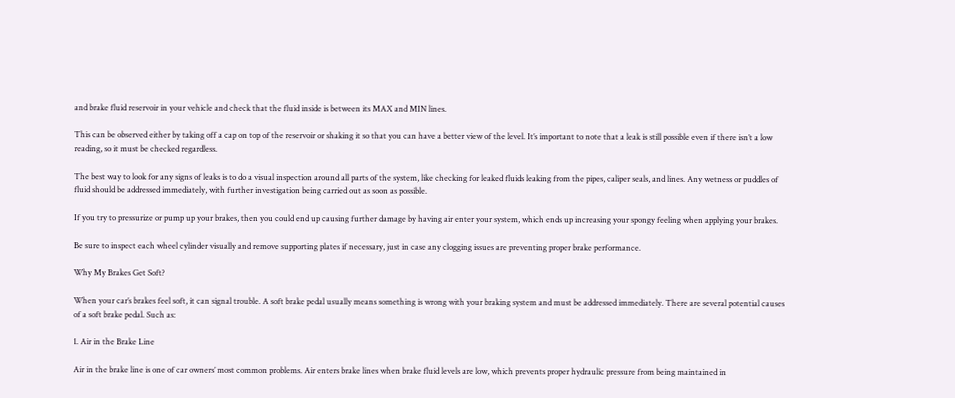and brake fluid reservoir in your vehicle and check that the fluid inside is between its MAX and MIN lines.

This can be observed either by taking off a cap on top of the reservoir or shaking it so that you can have a better view of the level. It’s important to note that a leak is still possible even if there isn’t a low reading, so it must be checked regardless.

The best way to look for any signs of leaks is to do a visual inspection around all parts of the system, like checking for leaked fluids leaking from the pipes, caliper seals, and lines. Any wetness or puddles of fluid should be addressed immediately, with further investigation being carried out as soon as possible.

If you try to pressurize or pump up your brakes, then you could end up causing further damage by having air enter your system, which ends up increasing your spongy feeling when applying your brakes.

Be sure to inspect each wheel cylinder visually and remove supporting plates if necessary, just in case any clogging issues are preventing proper brake performance.

Why My Brakes Get Soft?

When your car’s brakes feel soft, it can signal trouble. A soft brake pedal usually means something is wrong with your braking system and must be addressed immediately. There are several potential causes of a soft brake pedal. Such as:

1. Air in the Brake Line

Air in the brake line is one of car owners’ most common problems. Air enters brake lines when brake fluid levels are low, which prevents proper hydraulic pressure from being maintained in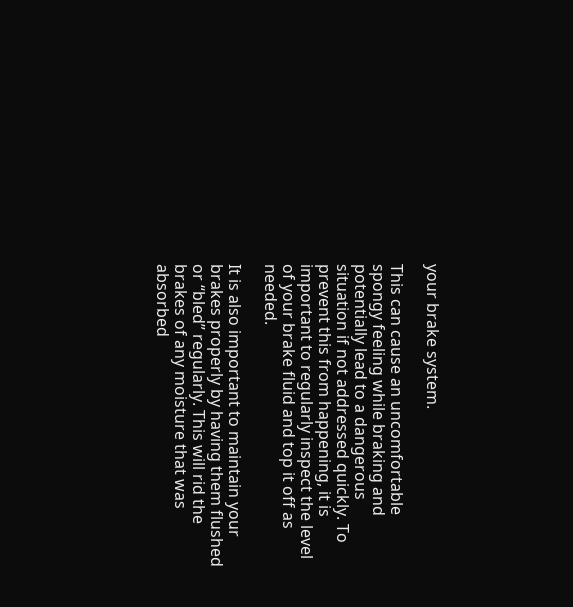your brake system.

This can cause an uncomfortable spongy feeling while braking and potentially lead to a dangerous situation if not addressed quickly. To prevent this from happening, it is important to regularly inspect the level of your brake fluid and top it off as needed.

It is also important to maintain your brakes properly by having them flushed or “bled” regularly. This will rid the brakes of any moisture that was absorbed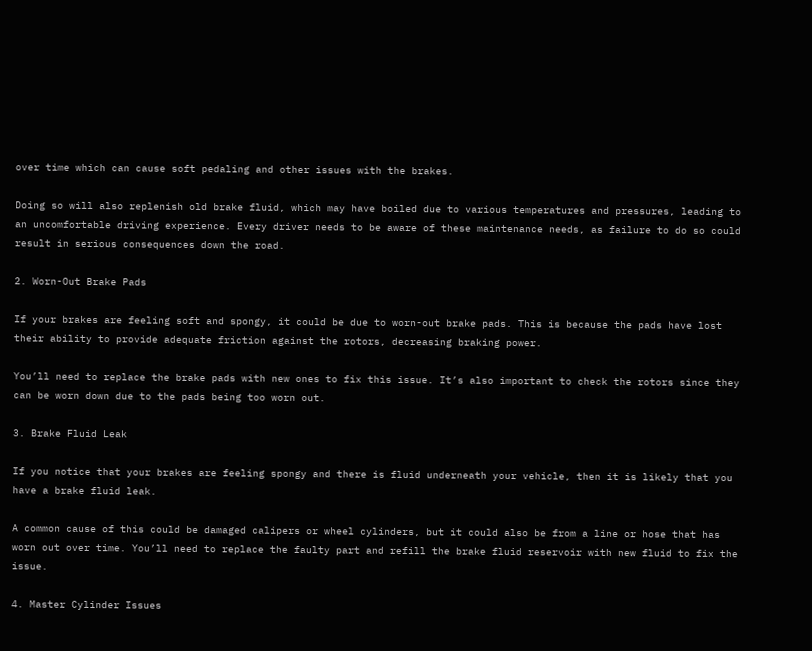over time which can cause soft pedaling and other issues with the brakes.

Doing so will also replenish old brake fluid, which may have boiled due to various temperatures and pressures, leading to an uncomfortable driving experience. Every driver needs to be aware of these maintenance needs, as failure to do so could result in serious consequences down the road.

2. Worn-Out Brake Pads

If your brakes are feeling soft and spongy, it could be due to worn-out brake pads. This is because the pads have lost their ability to provide adequate friction against the rotors, decreasing braking power.

You’ll need to replace the brake pads with new ones to fix this issue. It’s also important to check the rotors since they can be worn down due to the pads being too worn out.

3. Brake Fluid Leak

If you notice that your brakes are feeling spongy and there is fluid underneath your vehicle, then it is likely that you have a brake fluid leak.

A common cause of this could be damaged calipers or wheel cylinders, but it could also be from a line or hose that has worn out over time. You’ll need to replace the faulty part and refill the brake fluid reservoir with new fluid to fix the issue.

4. Master Cylinder Issues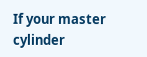If your master cylinder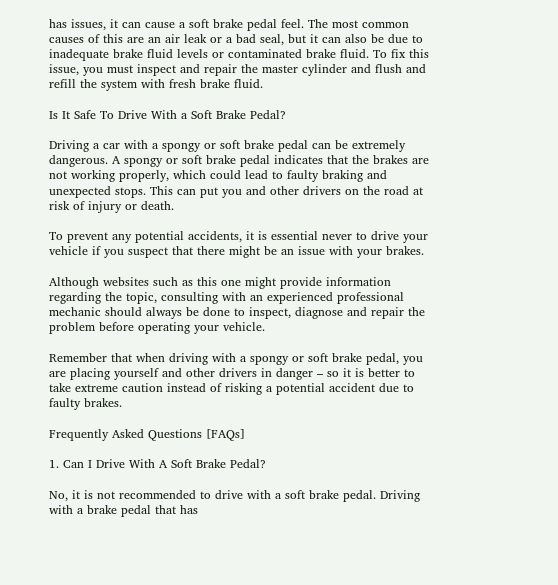has issues, it can cause a soft brake pedal feel. The most common causes of this are an air leak or a bad seal, but it can also be due to inadequate brake fluid levels or contaminated brake fluid. To fix this issue, you must inspect and repair the master cylinder and flush and refill the system with fresh brake fluid.

Is It Safe To Drive With a Soft Brake Pedal?

Driving a car with a spongy or soft brake pedal can be extremely dangerous. A spongy or soft brake pedal indicates that the brakes are not working properly, which could lead to faulty braking and unexpected stops. This can put you and other drivers on the road at risk of injury or death.

To prevent any potential accidents, it is essential never to drive your vehicle if you suspect that there might be an issue with your brakes.

Although websites such as this one might provide information regarding the topic, consulting with an experienced professional mechanic should always be done to inspect, diagnose and repair the problem before operating your vehicle.

Remember that when driving with a spongy or soft brake pedal, you are placing yourself and other drivers in danger – so it is better to take extreme caution instead of risking a potential accident due to faulty brakes.

Frequently Asked Questions [FAQs]

1. Can I Drive With A Soft Brake Pedal?

No, it is not recommended to drive with a soft brake pedal. Driving with a brake pedal that has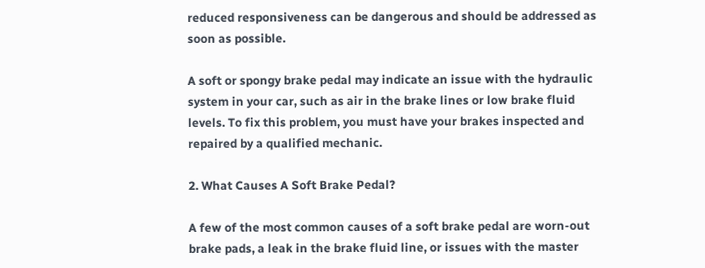reduced responsiveness can be dangerous and should be addressed as soon as possible.

A soft or spongy brake pedal may indicate an issue with the hydraulic system in your car, such as air in the brake lines or low brake fluid levels. To fix this problem, you must have your brakes inspected and repaired by a qualified mechanic.

2. What Causes A Soft Brake Pedal?

A few of the most common causes of a soft brake pedal are worn-out brake pads, a leak in the brake fluid line, or issues with the master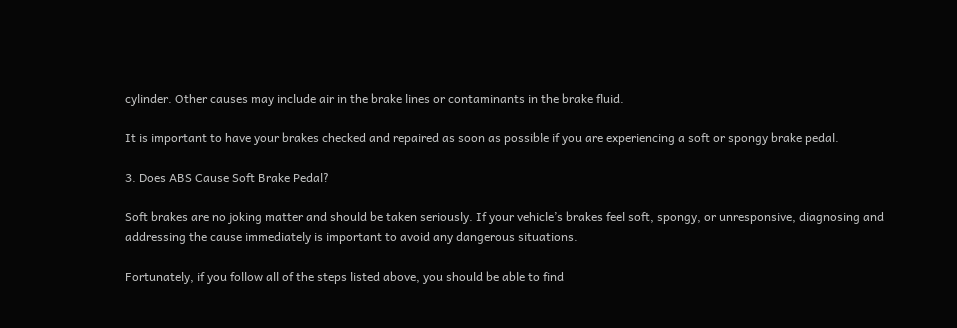cylinder. Other causes may include air in the brake lines or contaminants in the brake fluid.

It is important to have your brakes checked and repaired as soon as possible if you are experiencing a soft or spongy brake pedal.

3. Does ABS Cause Soft Brake Pedal?

Soft brakes are no joking matter and should be taken seriously. If your vehicle’s brakes feel soft, spongy, or unresponsive, diagnosing and addressing the cause immediately is important to avoid any dangerous situations.

Fortunately, if you follow all of the steps listed above, you should be able to find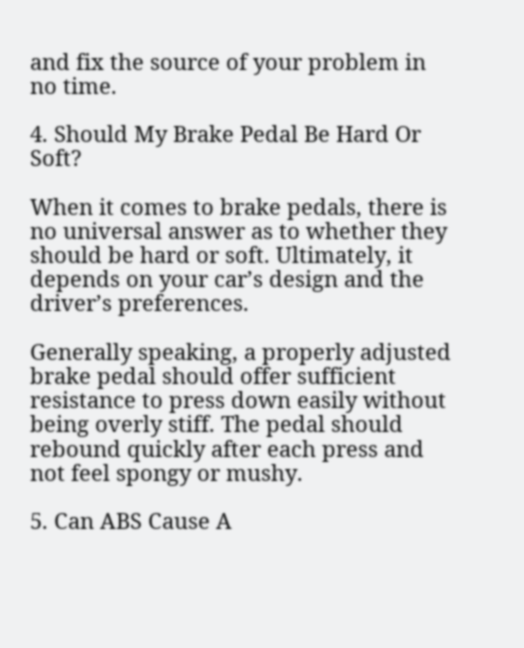and fix the source of your problem in no time.

4. Should My Brake Pedal Be Hard Or Soft?

When it comes to brake pedals, there is no universal answer as to whether they should be hard or soft. Ultimately, it depends on your car’s design and the driver’s preferences.

Generally speaking, a properly adjusted brake pedal should offer sufficient resistance to press down easily without being overly stiff. The pedal should rebound quickly after each press and not feel spongy or mushy.

5. Can ABS Cause A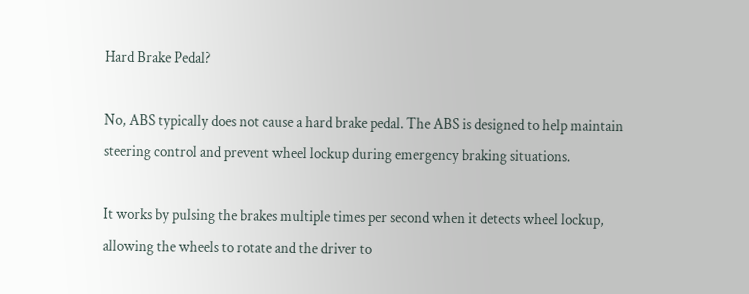Hard Brake Pedal?

No, ABS typically does not cause a hard brake pedal. The ABS is designed to help maintain steering control and prevent wheel lockup during emergency braking situations.

It works by pulsing the brakes multiple times per second when it detects wheel lockup, allowing the wheels to rotate and the driver to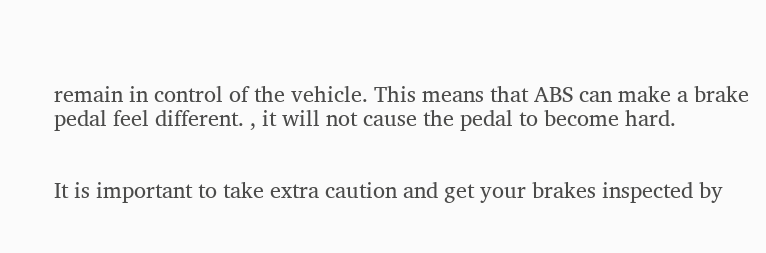remain in control of the vehicle. This means that ABS can make a brake pedal feel different. , it will not cause the pedal to become hard.


It is important to take extra caution and get your brakes inspected by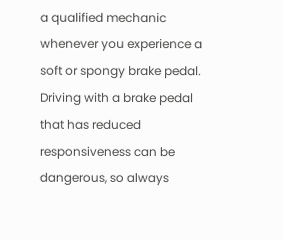a qualified mechanic whenever you experience a soft or spongy brake pedal. Driving with a brake pedal that has reduced responsiveness can be dangerous, so always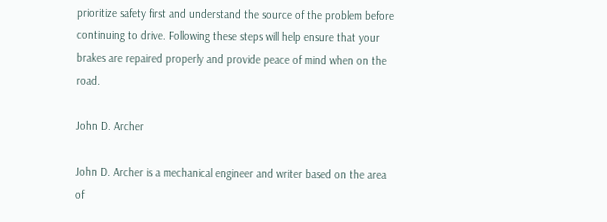prioritize safety first and understand the source of the problem before continuing to drive. Following these steps will help ensure that your brakes are repaired properly and provide peace of mind when on the road.

John D. Archer

John D. Archer is a mechanical engineer and writer based on the area of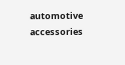automotive accessories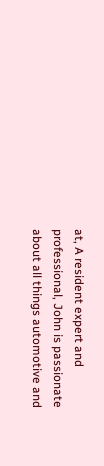at, A resident expert and professional, John is passionate about all things automotive and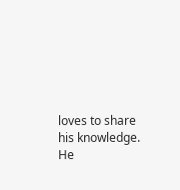loves to share his knowledge. He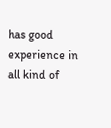has good experience in all kind of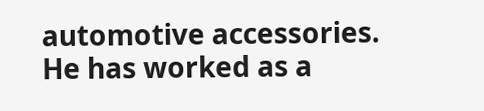automotive accessories. He has worked as a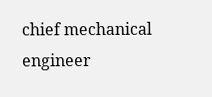chief mechanical engineer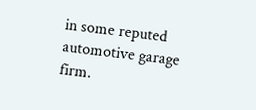in some reputed automotive garage firm.